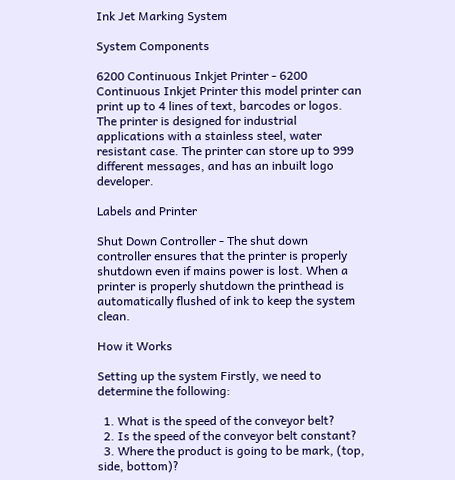Ink Jet Marking System

System Components

6200 Continuous Inkjet Printer - 6200 Continuous Inkjet Printer this model printer can print up to 4 lines of text, barcodes or logos. The printer is designed for industrial applications with a stainless steel, water resistant case. The printer can store up to 999 different messages, and has an inbuilt logo developer.

Labels and Printer

Shut Down Controller - The shut down controller ensures that the printer is properly shutdown even if mains power is lost. When a printer is properly shutdown the printhead is automatically flushed of ink to keep the system clean.

How it Works

Setting up the system Firstly, we need to determine the following:

  1. What is the speed of the conveyor belt?
  2. Is the speed of the conveyor belt constant?
  3. Where the product is going to be mark, (top, side, bottom)?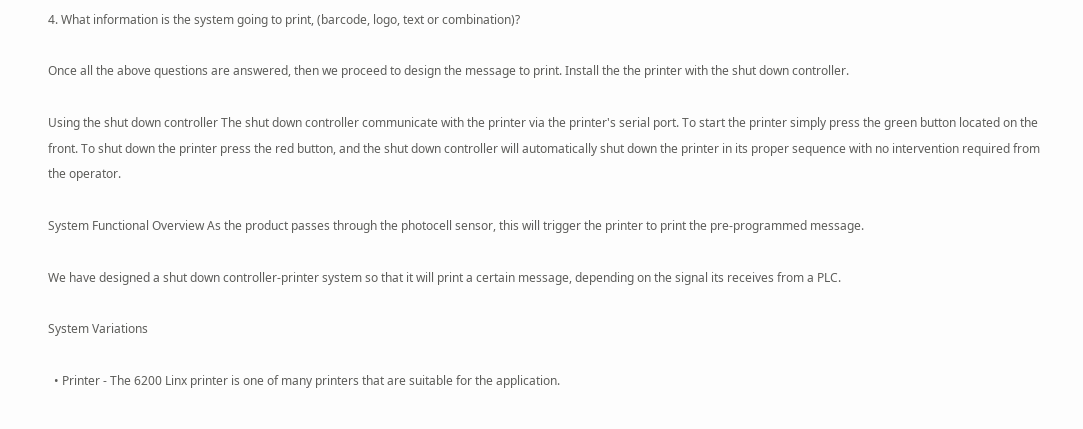4. What information is the system going to print, (barcode, logo, text or combination)?

Once all the above questions are answered, then we proceed to design the message to print. Install the the printer with the shut down controller.

Using the shut down controller The shut down controller communicate with the printer via the printer's serial port. To start the printer simply press the green button located on the front. To shut down the printer press the red button, and the shut down controller will automatically shut down the printer in its proper sequence with no intervention required from the operator.

System Functional Overview As the product passes through the photocell sensor, this will trigger the printer to print the pre-programmed message.

We have designed a shut down controller-printer system so that it will print a certain message, depending on the signal its receives from a PLC.

System Variations

  • Printer - The 6200 Linx printer is one of many printers that are suitable for the application.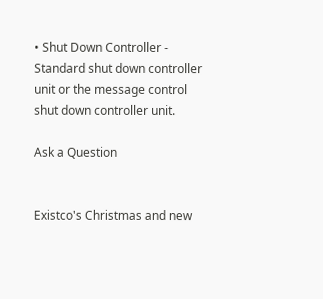• Shut Down Controller - Standard shut down controller unit or the message control shut down controller unit.

Ask a Question


Existco's Christmas and new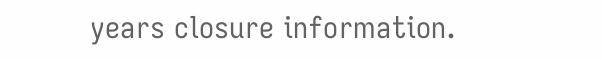years closure information.